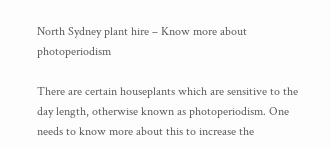North Sydney plant hire – Know more about photoperiodism

There are certain houseplants which are sensitive to the day length, otherwise known as photoperiodism. One needs to know more about this to increase the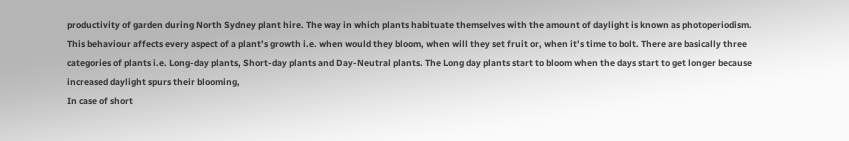productivity of garden during North Sydney plant hire. The way in which plants habituate themselves with the amount of daylight is known as photoperiodism.
This behaviour affects every aspect of a plant’s growth i.e. when would they bloom, when will they set fruit or, when it’s time to bolt. There are basically three categories of plants i.e. Long-day plants, Short-day plants and Day-Neutral plants. The Long day plants start to bloom when the days start to get longer because increased daylight spurs their blooming,
In case of short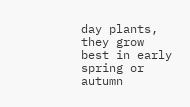day plants, they grow best in early spring or autumn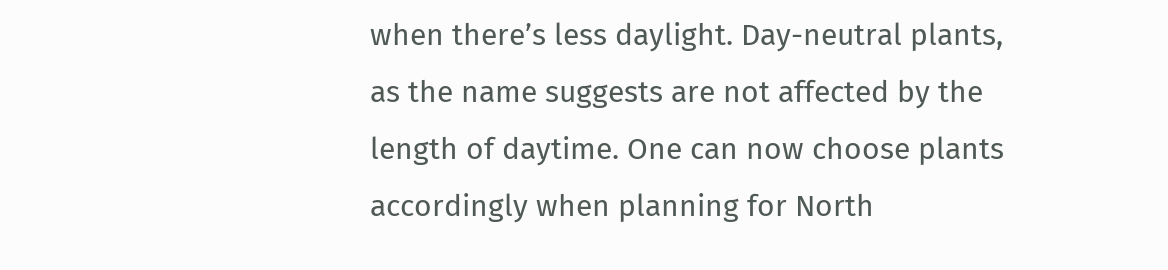when there’s less daylight. Day-neutral plants, as the name suggests are not affected by the length of daytime. One can now choose plants accordingly when planning for North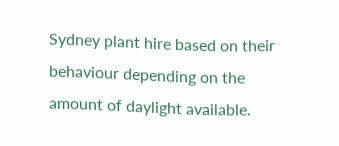Sydney plant hire based on their behaviour depending on the amount of daylight available.